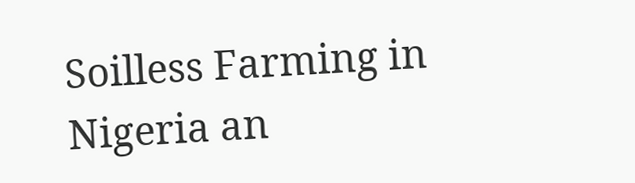Soilless Farming in Nigeria an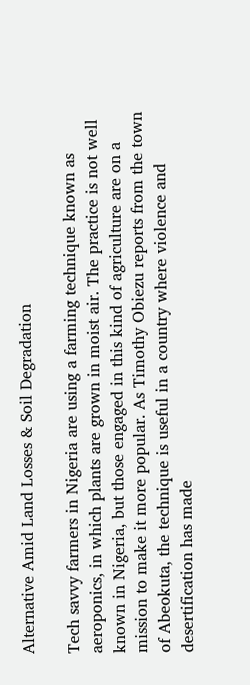Alternative Amid Land Losses & Soil Degradation

Tech savvy farmers in Nigeria are using a farming technique known as aeroponics, in which plants are grown in moist air. The practice is not well known in Nigeria, but those engaged in this kind of agriculture are on a mission to make it more popular. As Timothy Obiezu reports from the town of Abeokuta, the technique is useful in a country where violence and desertification has made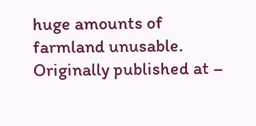huge amounts of farmland unusable.
Originally published at –